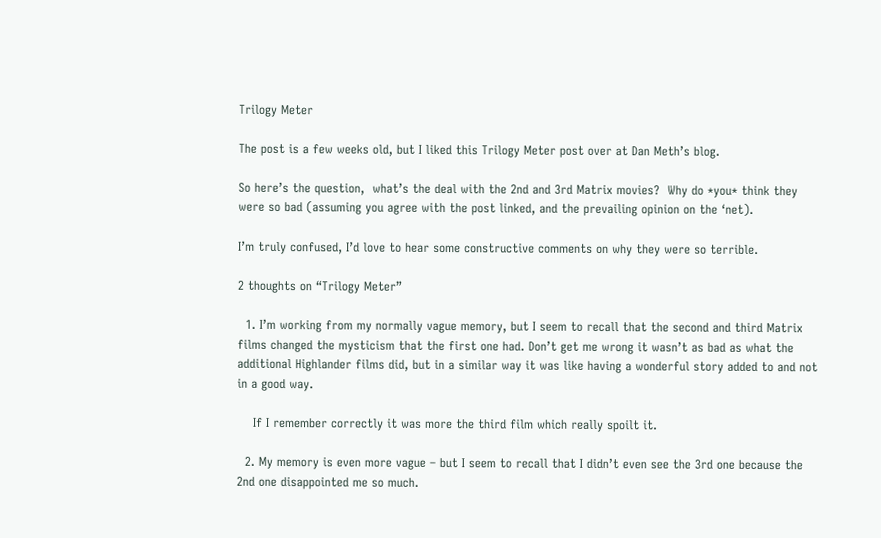Trilogy Meter

The post is a few weeks old, but I liked this Trilogy Meter post over at Dan Meth’s blog.

So here’s the question,  what’s the deal with the 2nd and 3rd Matrix movies?  Why do *you* think they were so bad (assuming you agree with the post linked, and the prevailing opinion on the ‘net).

I’m truly confused, I’d love to hear some constructive comments on why they were so terrible.

2 thoughts on “Trilogy Meter”

  1. I’m working from my normally vague memory, but I seem to recall that the second and third Matrix films changed the mysticism that the first one had. Don’t get me wrong it wasn’t as bad as what the additional Highlander films did, but in a similar way it was like having a wonderful story added to and not in a good way.

    If I remember correctly it was more the third film which really spoilt it.

  2. My memory is even more vague – but I seem to recall that I didn’t even see the 3rd one because the 2nd one disappointed me so much.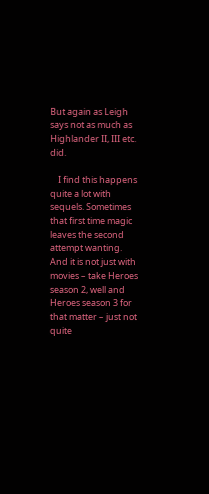But again as Leigh says not as much as Highlander II, III etc. did.

    I find this happens quite a lot with sequels. Sometimes that first time magic leaves the second attempt wanting. And it is not just with movies – take Heroes season 2, well and Heroes season 3 for that matter – just not quite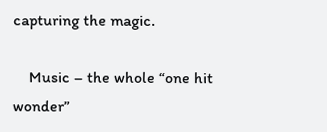capturing the magic.

    Music – the whole “one hit wonder”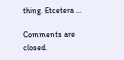thing. Etcetera …

Comments are closed.